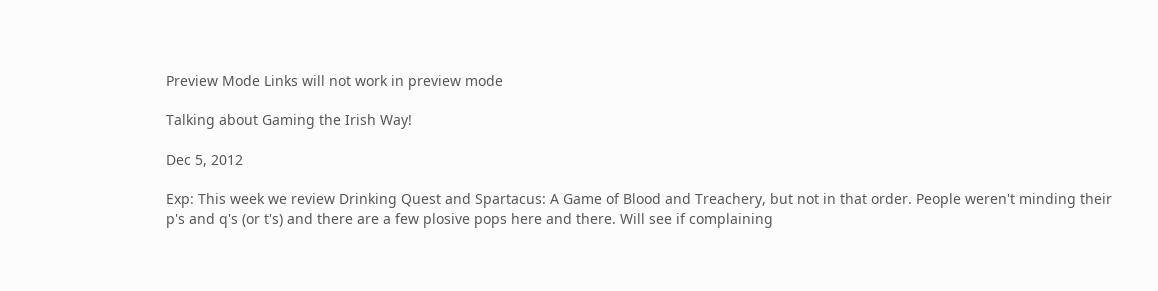Preview Mode Links will not work in preview mode

Talking about Gaming the Irish Way!

Dec 5, 2012

Exp: This week we review Drinking Quest and Spartacus: A Game of Blood and Treachery, but not in that order. People weren't minding their p's and q's (or t's) and there are a few plosive pops here and there. Will see if complaining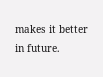makes it better in future.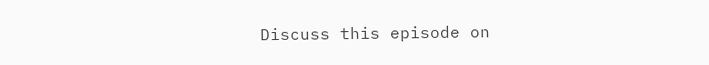Discuss this episode on